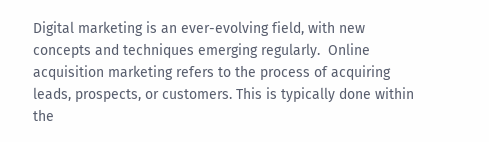Digital marketing is an ever-evolving field, with new concepts and techniques emerging regularly.  Online acquisition marketing refers to the process of acquiring leads, prospects, or customers. This is typically done within the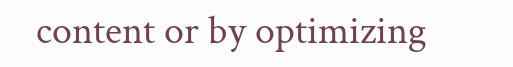content or by optimizing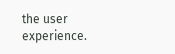the user experience.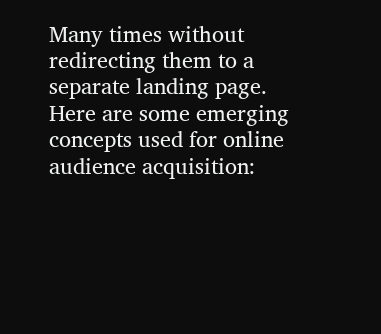Many times without redirecting them to a separate landing page. Here are some emerging concepts used for online audience acquisition: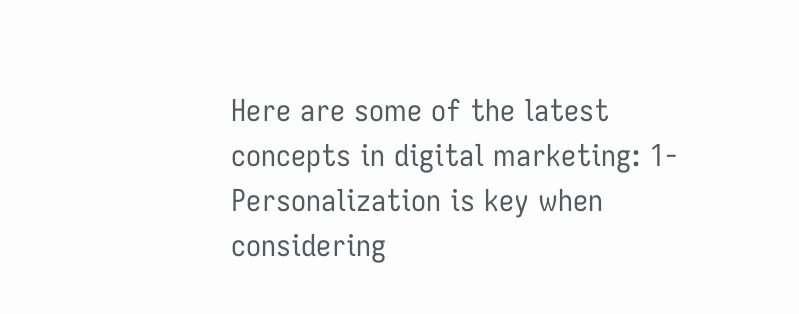Here are some of the latest concepts in digital marketing: 1- Personalization is key when considering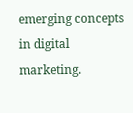emerging concepts in digital marketing.